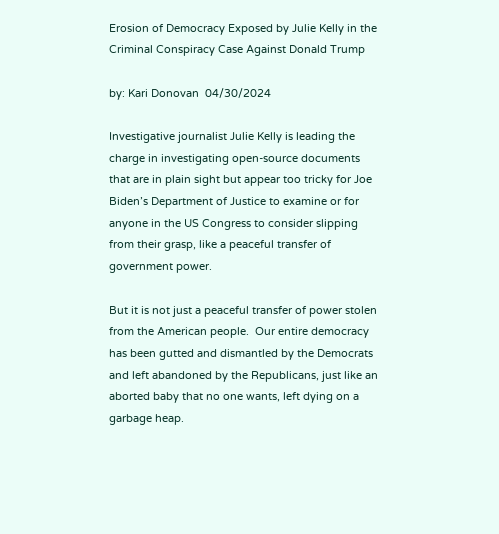Erosion of Democracy Exposed by Julie Kelly in the Criminal Conspiracy Case Against Donald Trump

by: Kari Donovan  04/30/2024

Investigative journalist Julie Kelly is leading the charge in investigating open-source documents that are in plain sight but appear too tricky for Joe Biden’s Department of Justice to examine or for anyone in the US Congress to consider slipping from their grasp, like a peaceful transfer of government power.

But it is not just a peaceful transfer of power stolen from the American people.  Our entire democracy has been gutted and dismantled by the Democrats and left abandoned by the Republicans, just like an aborted baby that no one wants, left dying on a garbage heap.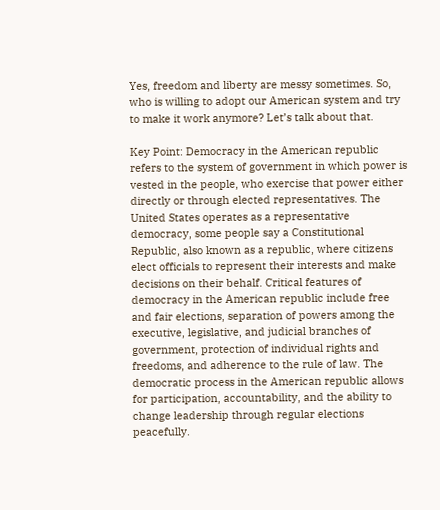Yes, freedom and liberty are messy sometimes. So, who is willing to adopt our American system and try to make it work anymore? Let’s talk about that.

Key Point: Democracy in the American republic refers to the system of government in which power is vested in the people, who exercise that power either directly or through elected representatives. The United States operates as a representative democracy, some people say a Constitutional Republic, also known as a republic, where citizens elect officials to represent their interests and make decisions on their behalf. Critical features of democracy in the American republic include free and fair elections, separation of powers among the executive, legislative, and judicial branches of government, protection of individual rights and freedoms, and adherence to the rule of law. The democratic process in the American republic allows for participation, accountability, and the ability to change leadership through regular elections peacefully.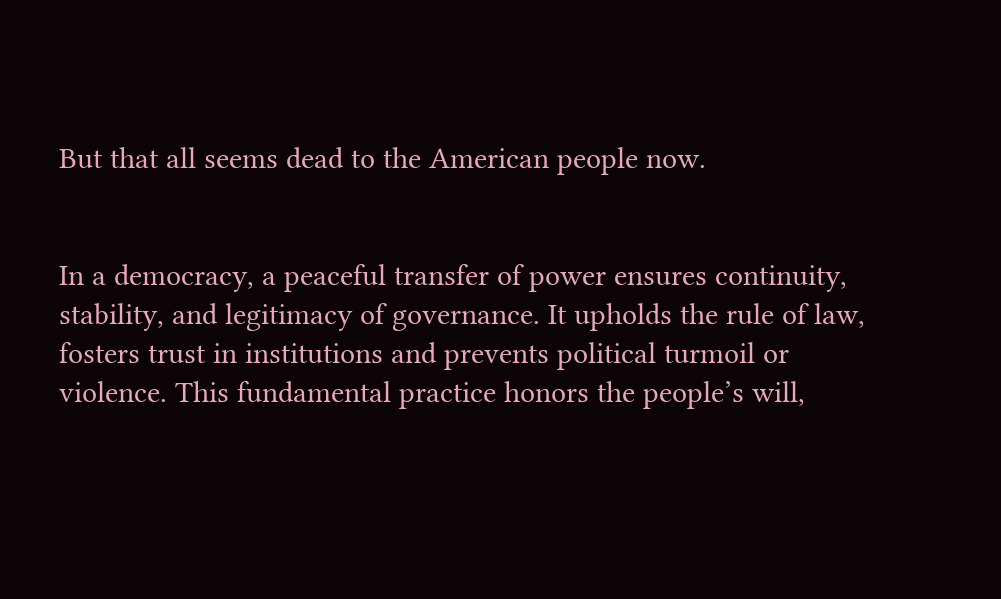But that all seems dead to the American people now.


In a democracy, a peaceful transfer of power ensures continuity, stability, and legitimacy of governance. It upholds the rule of law, fosters trust in institutions and prevents political turmoil or violence. This fundamental practice honors the people’s will,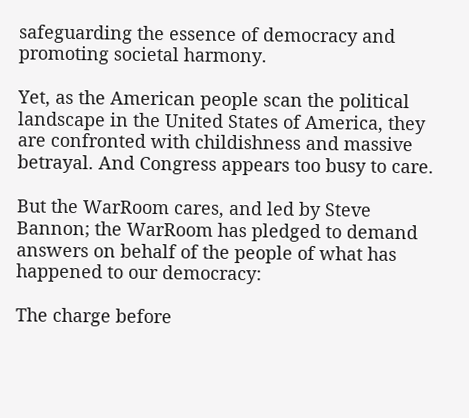safeguarding the essence of democracy and promoting societal harmony.

Yet, as the American people scan the political landscape in the United States of America, they are confronted with childishness and massive betrayal. And Congress appears too busy to care.

But the WarRoom cares, and led by Steve Bannon; the WarRoom has pledged to demand answers on behalf of the people of what has happened to our democracy:

The charge before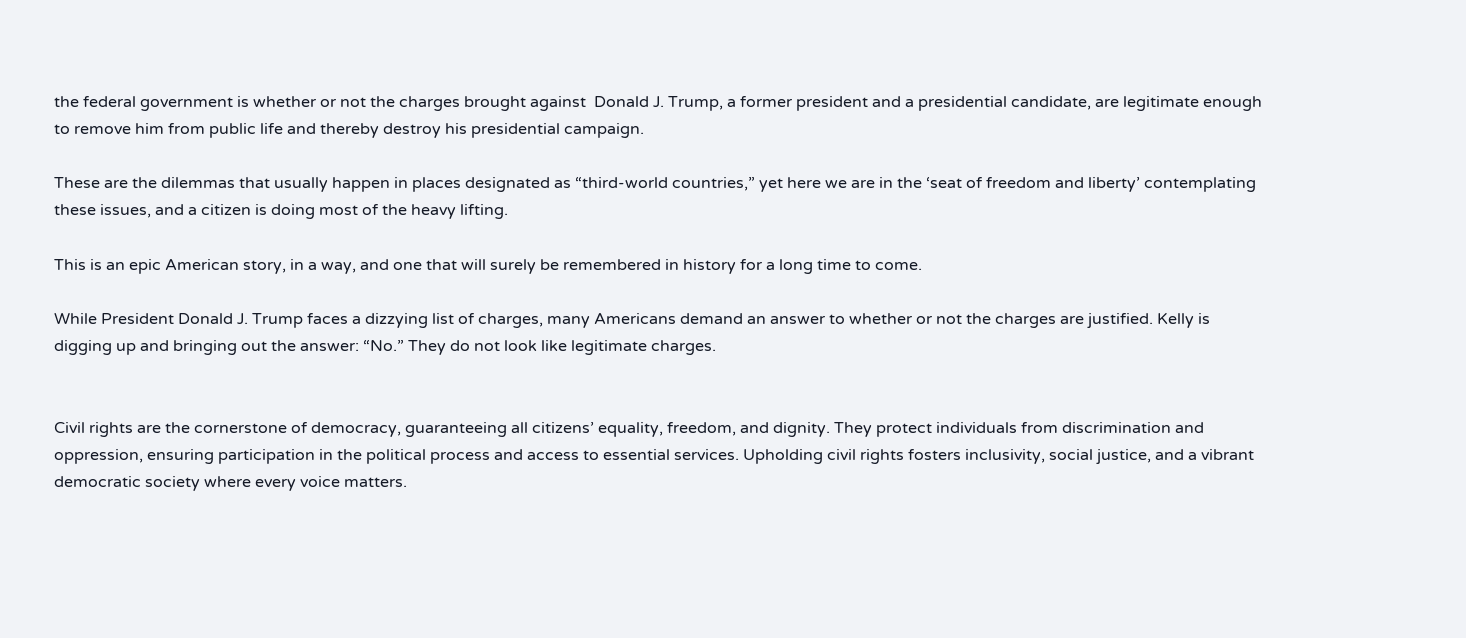the federal government is whether or not the charges brought against  Donald J. Trump, a former president and a presidential candidate, are legitimate enough to remove him from public life and thereby destroy his presidential campaign.

These are the dilemmas that usually happen in places designated as “third-world countries,” yet here we are in the ‘seat of freedom and liberty’ contemplating these issues, and a citizen is doing most of the heavy lifting.

This is an epic American story, in a way, and one that will surely be remembered in history for a long time to come.

While President Donald J. Trump faces a dizzying list of charges, many Americans demand an answer to whether or not the charges are justified. Kelly is digging up and bringing out the answer: “No.” They do not look like legitimate charges.


Civil rights are the cornerstone of democracy, guaranteeing all citizens’ equality, freedom, and dignity. They protect individuals from discrimination and oppression, ensuring participation in the political process and access to essential services. Upholding civil rights fosters inclusivity, social justice, and a vibrant democratic society where every voice matters.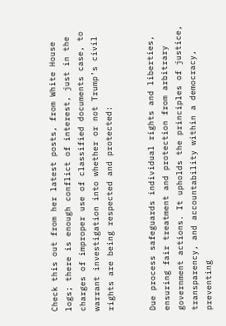Check this out from her latest posts, from White House logs; there is enough conflict of interest, just in the charges of improper use of classified documents case, to warrant investigation into whether or not Trump’s civil rights are being respected and protected:


Due process safeguards individual rights and liberties, ensuring fair treatment and protection from arbitrary government actions. It upholds the principles of justice, transparency, and accountability within a democracy, preventing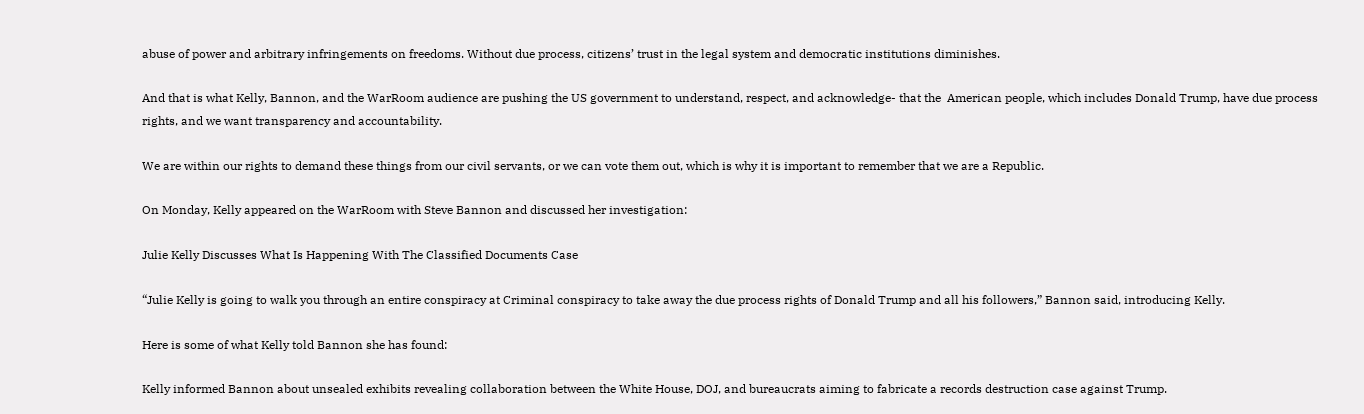abuse of power and arbitrary infringements on freedoms. Without due process, citizens’ trust in the legal system and democratic institutions diminishes.

And that is what Kelly, Bannon, and the WarRoom audience are pushing the US government to understand, respect, and acknowledge- that the  American people, which includes Donald Trump, have due process rights, and we want transparency and accountability.

We are within our rights to demand these things from our civil servants, or we can vote them out, which is why it is important to remember that we are a Republic.

On Monday, Kelly appeared on the WarRoom with Steve Bannon and discussed her investigation:

Julie Kelly Discusses What Is Happening With The Classified Documents Case

“Julie Kelly is going to walk you through an entire conspiracy at Criminal conspiracy to take away the due process rights of Donald Trump and all his followers,” Bannon said, introducing Kelly.

Here is some of what Kelly told Bannon she has found:

Kelly informed Bannon about unsealed exhibits revealing collaboration between the White House, DOJ, and bureaucrats aiming to fabricate a records destruction case against Trump.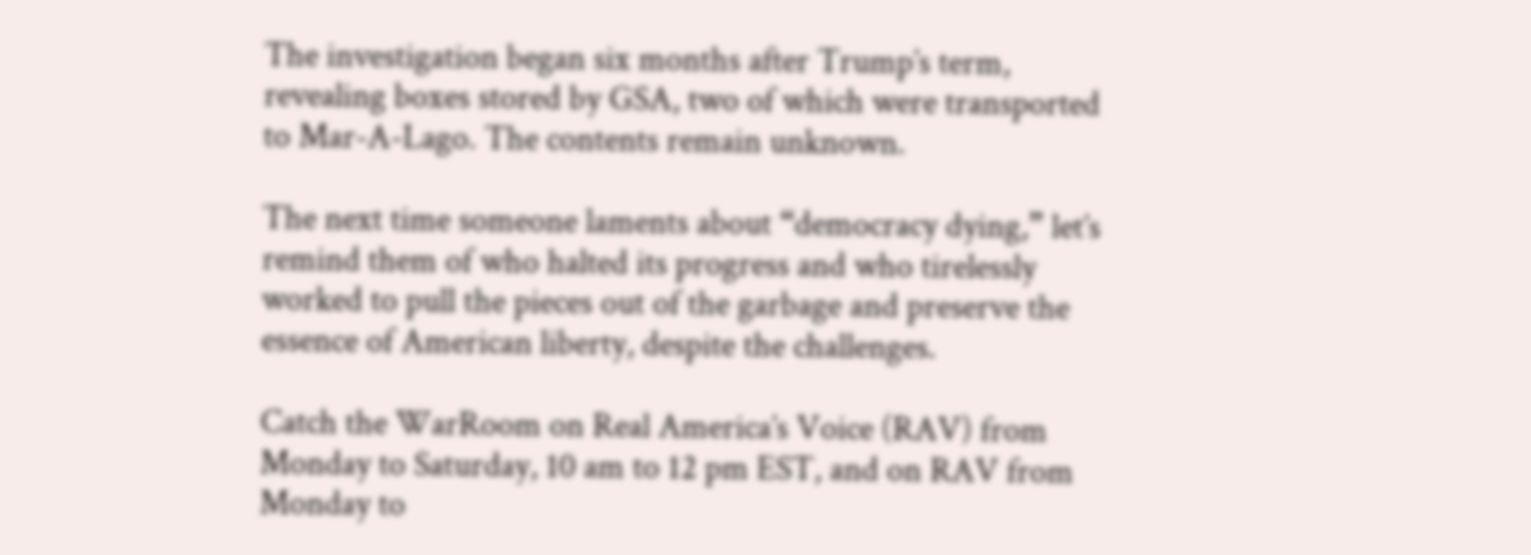The investigation began six months after Trump’s term, revealing boxes stored by GSA, two of which were transported to Mar-A-Lago. The contents remain unknown.

The next time someone laments about “democracy dying,” let’s remind them of who halted its progress and who tirelessly worked to pull the pieces out of the garbage and preserve the essence of American liberty, despite the challenges.

Catch the WarRoom on Real America’s Voice (RAV) from Monday to Saturday, 10 am to 12 pm EST, and on RAV from Monday to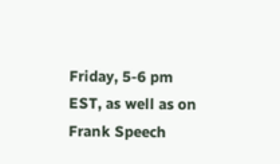Friday, 5-6 pm EST, as well as on Frank Speech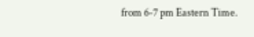from 6-7 pm Eastern Time.